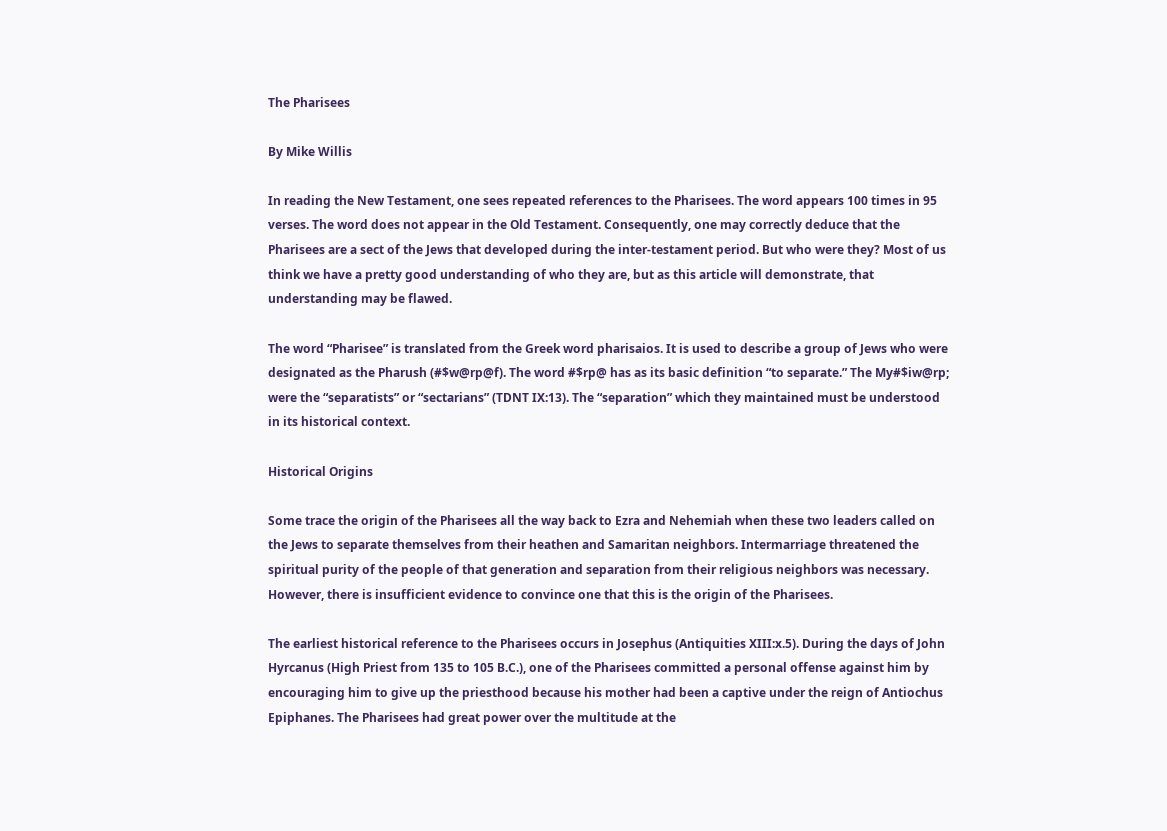The Pharisees

By Mike Willis

In reading the New Testament, one sees repeated references to the Pharisees. The word appears 100 times in 95 verses. The word does not appear in the Old Testament. Consequently, one may correctly deduce that the Pharisees are a sect of the Jews that developed during the inter-testament period. But who were they? Most of us think we have a pretty good understanding of who they are, but as this article will demonstrate, that understanding may be flawed.

The word “Pharisee” is translated from the Greek word pharisaios. It is used to describe a group of Jews who were designated as the Pharush (#$w@rp@f). The word #$rp@ has as its basic definition “to separate.” The My#$iw@rp; were the “separatists” or “sectarians” (TDNT IX:13). The “separation” which they maintained must be understood in its historical context.

Historical Origins

Some trace the origin of the Pharisees all the way back to Ezra and Nehemiah when these two leaders called on the Jews to separate themselves from their heathen and Samaritan neighbors. Intermarriage threatened the spiritual purity of the people of that generation and separation from their religious neighbors was necessary. However, there is insufficient evidence to convince one that this is the origin of the Pharisees.

The earliest historical reference to the Pharisees occurs in Josephus (Antiquities XIII:x.5). During the days of John Hyrcanus (High Priest from 135 to 105 B.C.), one of the Pharisees committed a personal offense against him by encouraging him to give up the priesthood because his mother had been a captive under the reign of Antiochus Epiphanes. The Pharisees had great power over the multitude at the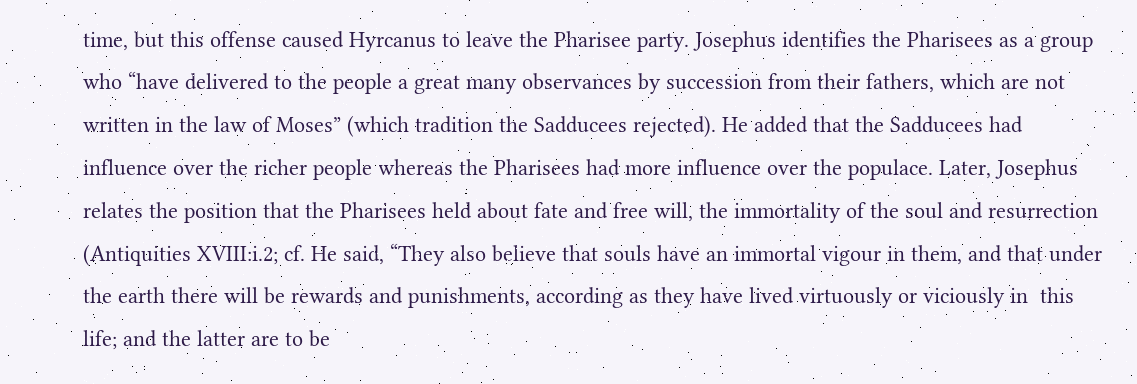time, but this offense caused Hyrcanus to leave the Pharisee party. Josephus identifies the Pharisees as a group who “have delivered to the people a great many observances by succession from their fathers, which are not written in the law of Moses” (which tradition the Sadducees rejected). He added that the Sadducees had influence over the richer people whereas the Pharisees had more influence over the populace. Later, Josephus relates the position that the Pharisees held about fate and free will, the immortality of the soul and resurrection (Antiquities XVIII:i.2; cf. He said, “They also believe that souls have an immortal vigour in them, and that under the earth there will be rewards and punishments, according as they have lived virtuously or viciously in  this life; and the latter are to be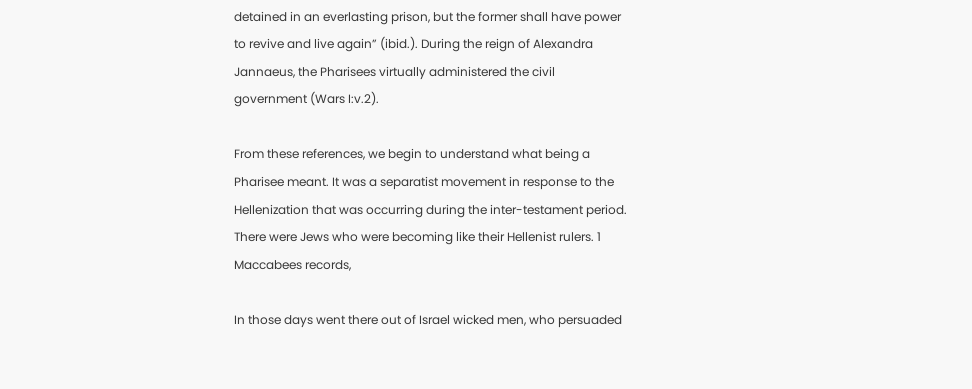detained in an everlasting prison, but the former shall have power to revive and live again” (ibid.). During the reign of Alexandra Jannaeus, the Pharisees virtually administered the civil government (Wars I:v.2).

From these references, we begin to understand what being a Pharisee meant. It was a separatist movement in response to the Hellenization that was occurring during the inter-testament period. There were Jews who were becoming like their Hellenist rulers. 1 Maccabees records,

In those days went there out of Israel wicked men, who persuaded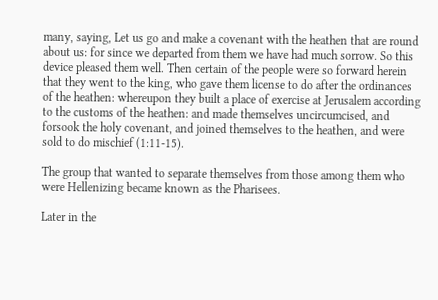many, saying, Let us go and make a covenant with the heathen that are round about us: for since we departed from them we have had much sorrow. So this device pleased them well. Then certain of the people were so forward herein that they went to the king, who gave them license to do after the ordinances of the heathen: whereupon they built a place of exercise at Jerusalem according to the customs of the heathen: and made themselves uncircumcised, and forsook the holy covenant, and joined themselves to the heathen, and were sold to do mischief (1:11-15).

The group that wanted to separate themselves from those among them who were Hellenizing became known as the Pharisees.

Later in the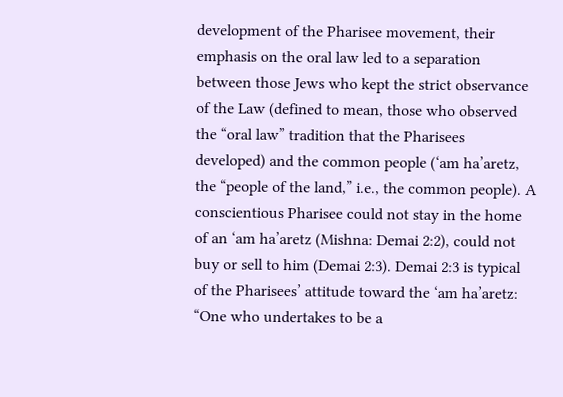development of the Pharisee movement, their emphasis on the oral law led to a separation  between those Jews who kept the strict observance of the Law (defined to mean, those who observed the “oral law” tradition that the Pharisees developed) and the common people (‘am ha’aretz, the “people of the land,” i.e., the common people). A conscientious Pharisee could not stay in the home of an ‘am ha’aretz (Mishna: Demai 2:2), could not buy or sell to him (Demai 2:3). Demai 2:3 is typical of the Pharisees’ attitude toward the ‘am ha’aretz: “One who undertakes to be a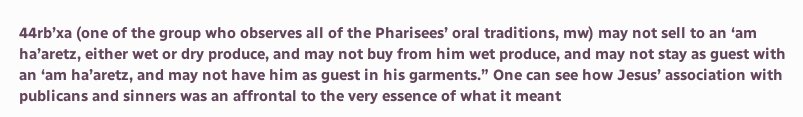44rb’xa (one of the group who observes all of the Pharisees’ oral traditions, mw) may not sell to an ‘am ha’aretz, either wet or dry produce, and may not buy from him wet produce, and may not stay as guest with an ‘am ha’aretz, and may not have him as guest in his garments.” One can see how Jesus’ association with publicans and sinners was an affrontal to the very essence of what it meant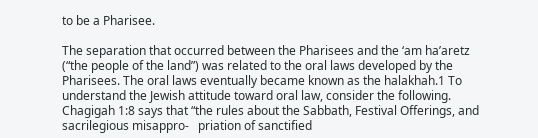to be a Pharisee.

The separation that occurred between the Pharisees and the ‘am ha’aretz (“the people of the land”) was related to the oral laws developed by the Pharisees. The oral laws eventually became known as the halakhah.1 To understand the Jewish attitude toward oral law, consider the following. Chagigah 1:8 says that “the rules about the Sabbath, Festival Offerings, and sacrilegious misappro-   priation of sanctified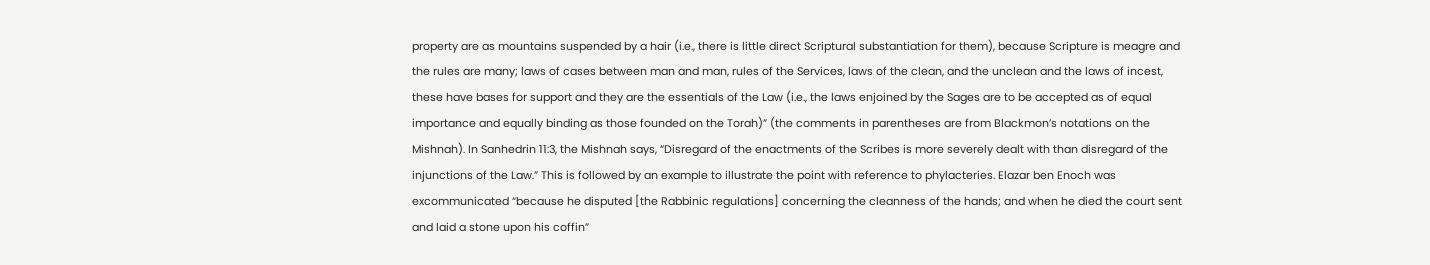property are as mountains suspended by a hair (i.e., there is little direct Scriptural substantiation for them), because Scripture is meagre and the rules are many; laws of cases between man and man, rules of the Services, laws of the clean, and the unclean and the laws of incest, these have bases for support and they are the essentials of the Law (i.e., the laws enjoined by the Sages are to be accepted as of equal importance and equally binding as those founded on the Torah)” (the comments in parentheses are from Blackmon’s notations on the Mishnah). In Sanhedrin 11:3, the Mishnah says, “Disregard of the enactments of the Scribes is more severely dealt with than disregard of the injunctions of the Law.” This is followed by an example to illustrate the point with reference to phylacteries. Elazar ben Enoch was excommunicated “because he disputed [the Rabbinic regulations] concerning the cleanness of the hands; and when he died the court sent and laid a stone upon his coffin”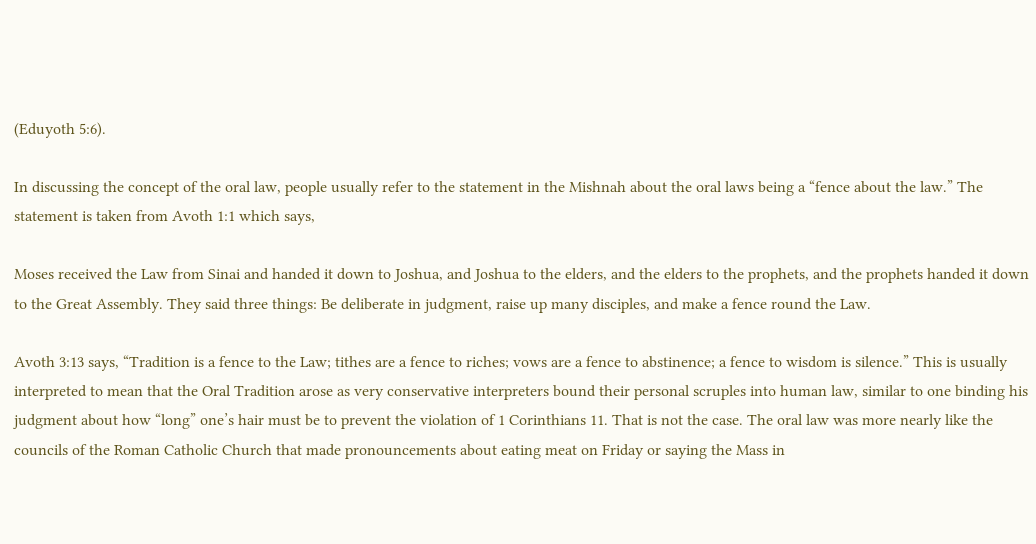(Eduyoth 5:6).

In discussing the concept of the oral law, people usually refer to the statement in the Mishnah about the oral laws being a “fence about the law.” The statement is taken from Avoth 1:1 which says,

Moses received the Law from Sinai and handed it down to Joshua, and Joshua to the elders, and the elders to the prophets, and the prophets handed it down to the Great Assembly. They said three things: Be deliberate in judgment, raise up many disciples, and make a fence round the Law.

Avoth 3:13 says, “Tradition is a fence to the Law; tithes are a fence to riches; vows are a fence to abstinence; a fence to wisdom is silence.” This is usually interpreted to mean that the Oral Tradition arose as very conservative interpreters bound their personal scruples into human law, similar to one binding his judgment about how “long” one’s hair must be to prevent the violation of 1 Corinthians 11. That is not the case. The oral law was more nearly like the councils of the Roman Catholic Church that made pronouncements about eating meat on Friday or saying the Mass in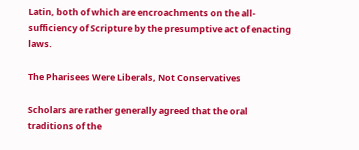Latin, both of which are encroachments on the all-sufficiency of Scripture by the presumptive act of enacting laws.

The Pharisees Were Liberals, Not Conservatives

Scholars are rather generally agreed that the oral traditions of the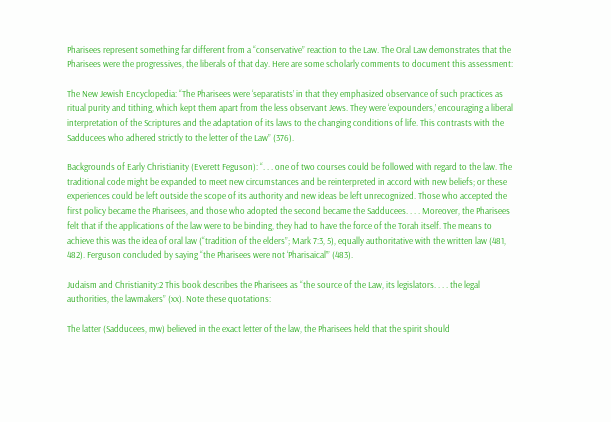Pharisees represent something far different from a “conservative” reaction to the Law. The Oral Law demonstrates that the Pharisees were the progressives, the liberals of that day. Here are some scholarly comments to document this assessment:

The New Jewish Encyclopedia: “The Pharisees were ‘separatists’ in that they emphasized observance of such practices as ritual purity and tithing, which kept them apart from the less observant Jews. They were ‘expounders,’ encouraging a liberal interpretation of the Scriptures and the adaptation of its laws to the changing conditions of life. This contrasts with the Sadducees who adhered strictly to the letter of the Law” (376).

Backgrounds of Early Christianity (Everett Feguson): “. . . one of two courses could be followed with regard to the law. The traditional code might be expanded to meet new circumstances and be reinterpreted in accord with new beliefs; or these experiences could be left outside the scope of its authority and new ideas be left unrecognized. Those who accepted the first policy became the Pharisees, and those who adopted the second became the Sadducees. . . . Moreover, the Pharisees felt that if the applications of the law were to be binding, they had to have the force of the Torah itself. The means to achieve this was the idea of oral law (“tradition of the elders”; Mark 7:3, 5), equally authoritative with the written law (481, 482). Ferguson concluded by saying “the Pharisees were not ‘Pharisaical’” (483).

Judaism and Christianity:2 This book describes the Pharisees as “the source of the Law, its legislators. . . . the legal authorities, the lawmakers” (xx). Note these quotations:

The latter (Sadducees, mw) believed in the exact letter of the law, the Pharisees held that the spirit should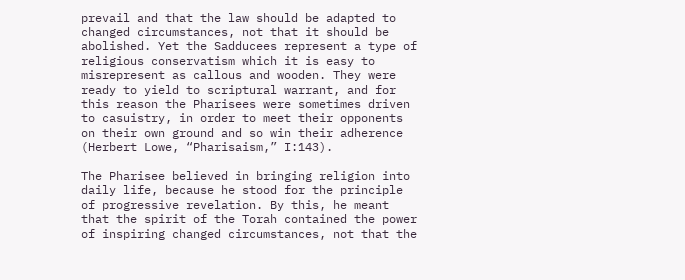prevail and that the law should be adapted to changed circumstances, not that it should be abolished. Yet the Sadducees represent a type of religious conservatism which it is easy to misrepresent as callous and wooden. They were ready to yield to scriptural warrant, and for this reason the Pharisees were sometimes driven to casuistry, in order to meet their opponents on their own ground and so win their adherence (Herbert Lowe, “Pharisaism,” I:143).

The Pharisee believed in bringing religion into daily life, because he stood for the principle of progressive revelation. By this, he meant that the spirit of the Torah contained the power of inspiring changed circumstances, not that the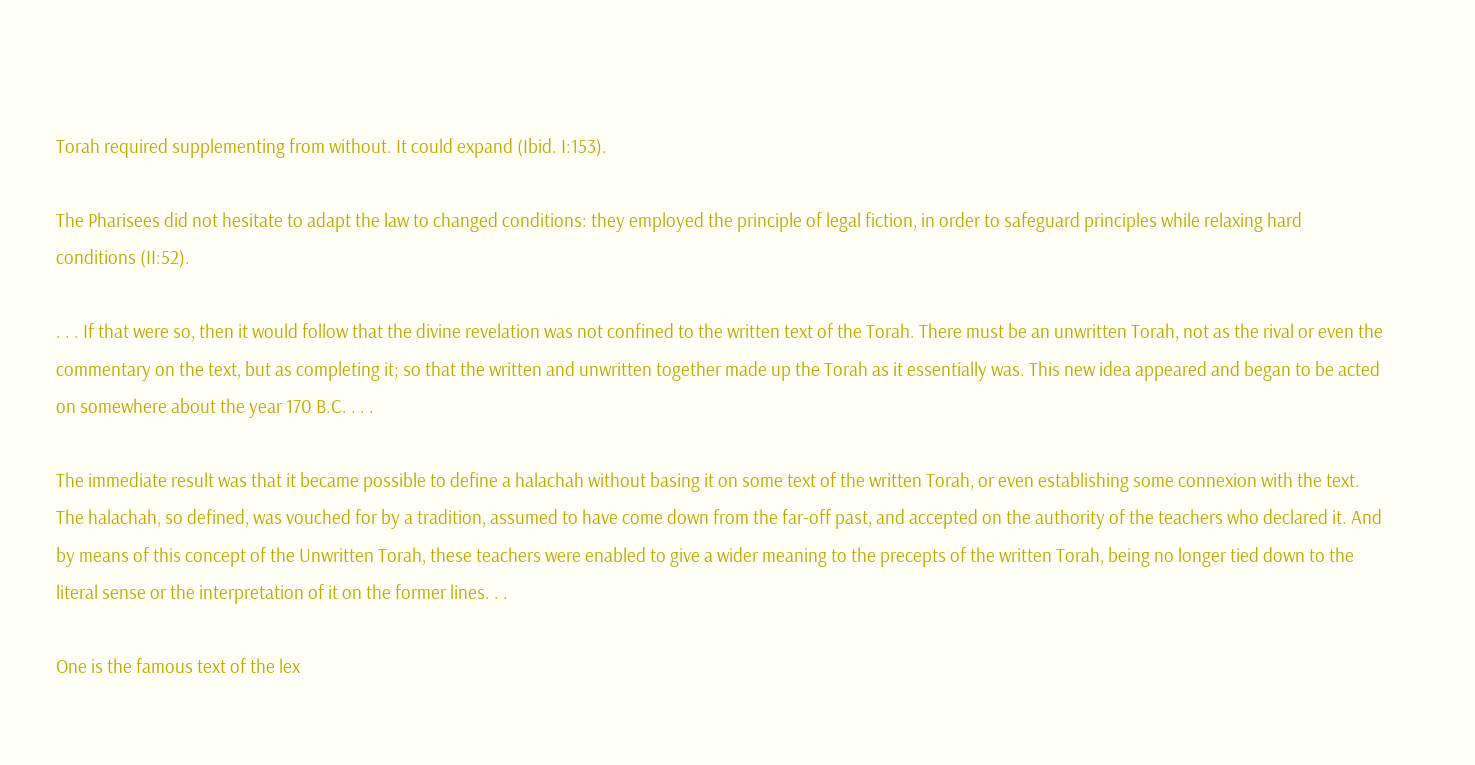Torah required supplementing from without. It could expand (Ibid. I:153).

The Pharisees did not hesitate to adapt the law to changed conditions: they employed the principle of legal fiction, in order to safeguard principles while relaxing hard conditions (II:52).

. . . If that were so, then it would follow that the divine revelation was not confined to the written text of the Torah. There must be an unwritten Torah, not as the rival or even the commentary on the text, but as completing it; so that the written and unwritten together made up the Torah as it essentially was. This new idea appeared and began to be acted on somewhere about the year 170 B.C. . . .

The immediate result was that it became possible to define a halachah without basing it on some text of the written Torah, or even establishing some connexion with the text. The halachah, so defined, was vouched for by a tradition, assumed to have come down from the far-off past, and accepted on the authority of the teachers who declared it. And by means of this concept of the Unwritten Torah, these teachers were enabled to give a wider meaning to the precepts of the written Torah, being no longer tied down to the literal sense or the interpretation of it on the former lines. . .

One is the famous text of the lex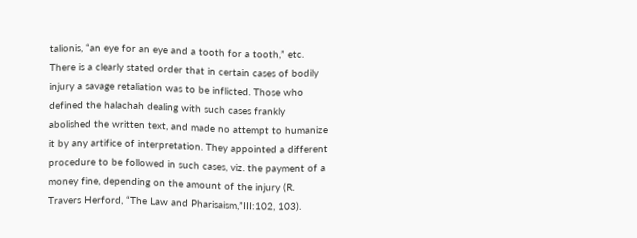talionis, “an eye for an eye and a tooth for a tooth,” etc. There is a clearly stated order that in certain cases of bodily injury a savage retaliation was to be inflicted. Those who defined the halachah dealing with such cases frankly abolished the written text, and made no attempt to humanize it by any artifice of interpretation. They appointed a different procedure to be followed in such cases, viz. the payment of a money fine, depending on the amount of the injury (R. Travers Herford, “The Law and Pharisaism,”III:102, 103).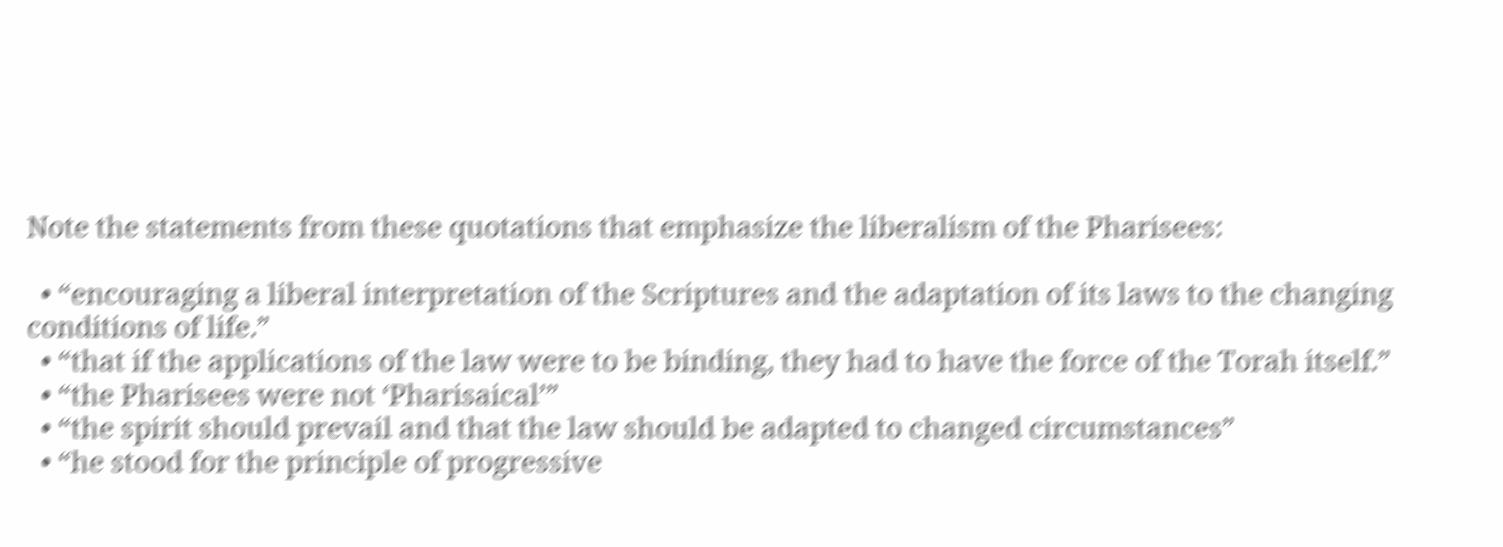Note the statements from these quotations that emphasize the liberalism of the Pharisees:

  • “encouraging a liberal interpretation of the Scriptures and the adaptation of its laws to the changing conditions of life.”
  • “that if the applications of the law were to be binding, they had to have the force of the Torah itself.”
  • “the Pharisees were not ‘Pharisaical’”
  • “the spirit should prevail and that the law should be adapted to changed circumstances”
  • “he stood for the principle of progressive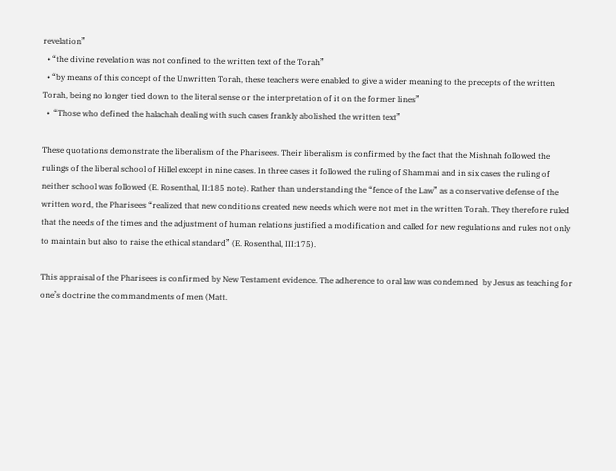revelation”
  • “the divine revelation was not confined to the written text of the Torah”
  • “by means of this concept of the Unwritten Torah, these teachers were enabled to give a wider meaning to the precepts of the written Torah, being no longer tied down to the literal sense or the interpretation of it on the former lines”
  •  “Those who defined the halachah dealing with such cases frankly abolished the written text”

These quotations demonstrate the liberalism of the Pharisees. Their liberalism is confirmed by the fact that the Mishnah followed the rulings of the liberal school of Hillel except in nine cases. In three cases it followed the ruling of Shammai and in six cases the ruling of neither school was followed (E. Rosenthal, II:185 note). Rather than understanding the “fence of the Law” as a conservative defense of the written word, the Pharisees “realized that new conditions created new needs which were not met in the written Torah. They therefore ruled that the needs of the times and the adjustment of human relations justified a modification and called for new regulations and rules not only to maintain but also to raise the ethical standard” (E. Rosenthal, III:175).

This appraisal of the Pharisees is confirmed by New Testament evidence. The adherence to oral law was condemned  by Jesus as teaching for one’s doctrine the commandments of men (Matt.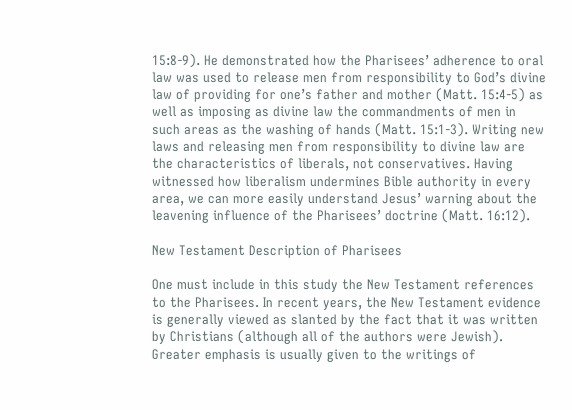15:8-9). He demonstrated how the Pharisees’ adherence to oral law was used to release men from responsibility to God’s divine law of providing for one’s father and mother (Matt. 15:4-5) as well as imposing as divine law the commandments of men in such areas as the washing of hands (Matt. 15:1-3). Writing new laws and releasing men from responsibility to divine law are the characteristics of liberals, not conservatives. Having witnessed how liberalism undermines Bible authority in every area, we can more easily understand Jesus’ warning about the leavening influence of the Pharisees’ doctrine (Matt. 16:12).

New Testament Description of Pharisees

One must include in this study the New Testament references to the Pharisees. In recent years, the New Testament evidence is generally viewed as slanted by the fact that it was written by Christians (although all of the authors were Jewish). Greater emphasis is usually given to the writings of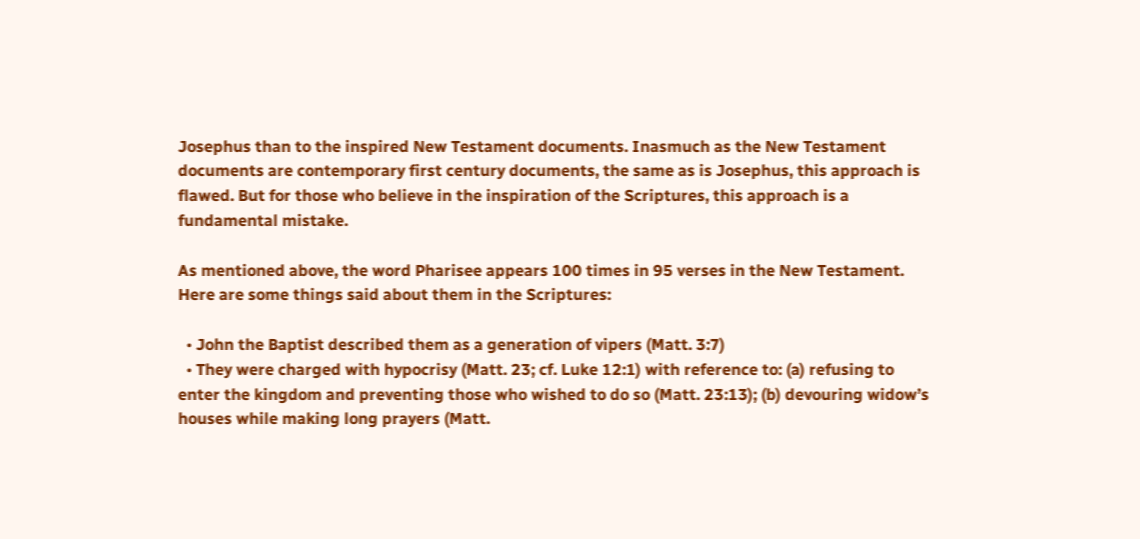Josephus than to the inspired New Testament documents. Inasmuch as the New Testament documents are contemporary first century documents, the same as is Josephus, this approach is flawed. But for those who believe in the inspiration of the Scriptures, this approach is a fundamental mistake.

As mentioned above, the word Pharisee appears 100 times in 95 verses in the New Testament. Here are some things said about them in the Scriptures:

  • John the Baptist described them as a generation of vipers (Matt. 3:7)
  • They were charged with hypocrisy (Matt. 23; cf. Luke 12:1) with reference to: (a) refusing to enter the kingdom and preventing those who wished to do so (Matt. 23:13); (b) devouring widow’s houses while making long prayers (Matt.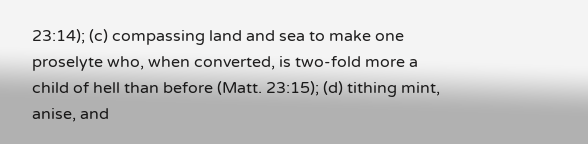23:14); (c) compassing land and sea to make one proselyte who, when converted, is two-fold more a child of hell than before (Matt. 23:15); (d) tithing mint, anise, and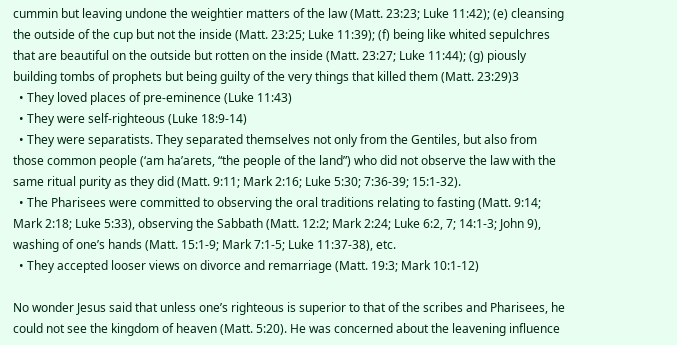cummin but leaving undone the weightier matters of the law (Matt. 23:23; Luke 11:42); (e) cleansing the outside of the cup but not the inside (Matt. 23:25; Luke 11:39); (f) being like whited sepulchres that are beautiful on the outside but rotten on the inside (Matt. 23:27; Luke 11:44); (g) piously building tombs of prophets but being guilty of the very things that killed them (Matt. 23:29)3
  • They loved places of pre-eminence (Luke 11:43)
  • They were self-righteous (Luke 18:9-14)
  • They were separatists. They separated themselves not only from the Gentiles, but also from those common people (‘am ha’arets, “the people of the land”) who did not observe the law with the same ritual purity as they did (Matt. 9:11; Mark 2:16; Luke 5:30; 7:36-39; 15:1-32).
  • The Pharisees were committed to observing the oral traditions relating to fasting (Matt. 9:14; Mark 2:18; Luke 5:33), observing the Sabbath (Matt. 12:2; Mark 2:24; Luke 6:2, 7; 14:1-3; John 9), washing of one’s hands (Matt. 15:1-9; Mark 7:1-5; Luke 11:37-38), etc.
  • They accepted looser views on divorce and remarriage (Matt. 19:3; Mark 10:1-12)

No wonder Jesus said that unless one’s righteous is superior to that of the scribes and Pharisees, he could not see the kingdom of heaven (Matt. 5:20). He was concerned about the leavening influence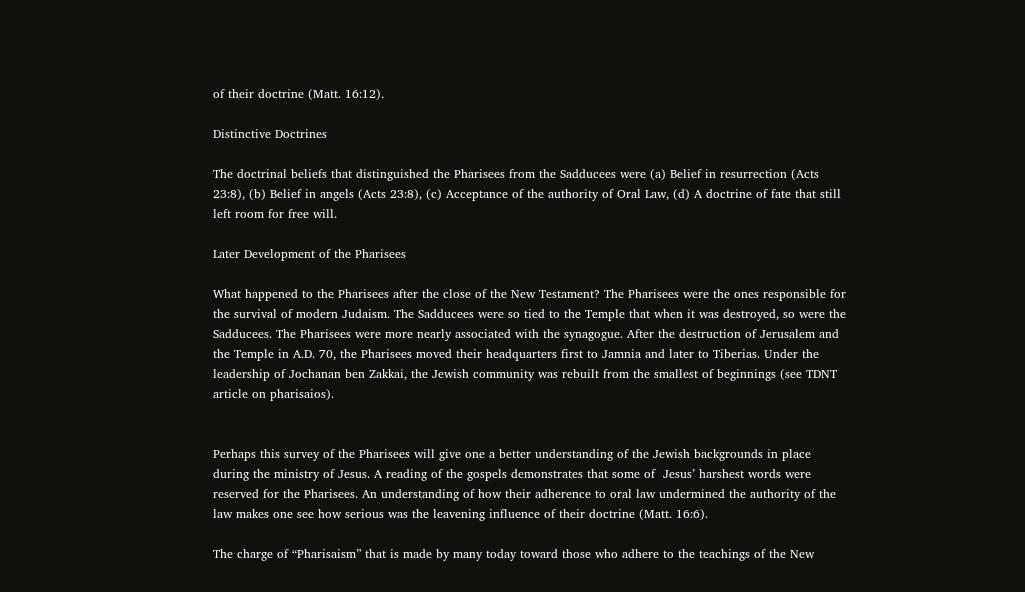of their doctrine (Matt. 16:12).

Distinctive Doctrines

The doctrinal beliefs that distinguished the Pharisees from the Sadducees were (a) Belief in resurrection (Acts 23:8), (b) Belief in angels (Acts 23:8), (c) Acceptance of the authority of Oral Law, (d) A doctrine of fate that still left room for free will.

Later Development of the Pharisees

What happened to the Pharisees after the close of the New Testament? The Pharisees were the ones responsible for the survival of modern Judaism. The Sadducees were so tied to the Temple that when it was destroyed, so were the Sadducees. The Pharisees were more nearly associated with the synagogue. After the destruction of Jerusalem and the Temple in A.D. 70, the Pharisees moved their headquarters first to Jamnia and later to Tiberias. Under the leadership of Jochanan ben Zakkai, the Jewish community was rebuilt from the smallest of beginnings (see TDNT article on pharisaios).


Perhaps this survey of the Pharisees will give one a better understanding of the Jewish backgrounds in place during the ministry of Jesus. A reading of the gospels demonstrates that some of  Jesus’ harshest words were reserved for the Pharisees. An understanding of how their adherence to oral law undermined the authority of the law makes one see how serious was the leavening influence of their doctrine (Matt. 16:6).

The charge of “Pharisaism” that is made by many today toward those who adhere to the teachings of the New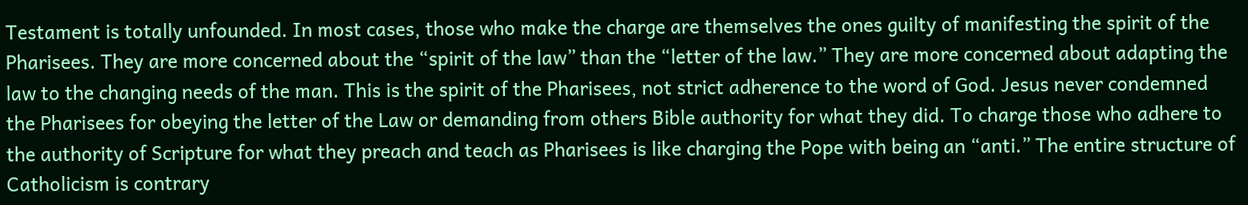Testament is totally unfounded. In most cases, those who make the charge are themselves the ones guilty of manifesting the spirit of the Pharisees. They are more concerned about the “spirit of the law” than the “letter of the law.” They are more concerned about adapting the law to the changing needs of the man. This is the spirit of the Pharisees, not strict adherence to the word of God. Jesus never condemned the Pharisees for obeying the letter of the Law or demanding from others Bible authority for what they did. To charge those who adhere to the authority of Scripture for what they preach and teach as Pharisees is like charging the Pope with being an “anti.” The entire structure of Catholicism is contrary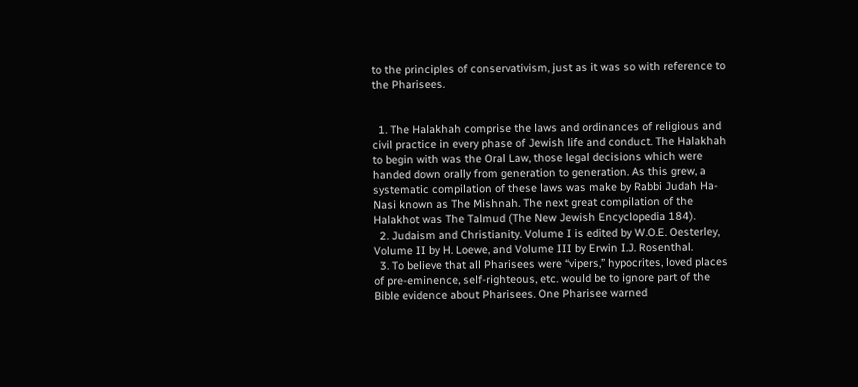to the principles of conservativism, just as it was so with reference to the Pharisees.


  1. The Halakhah comprise the laws and ordinances of religious and civil practice in every phase of Jewish life and conduct. The Halakhah to begin with was the Oral Law, those legal decisions which were handed down orally from generation to generation. As this grew, a systematic compilation of these laws was make by Rabbi Judah Ha-Nasi known as The Mishnah. The next great compilation of the Halakhot was The Talmud (The New Jewish Encyclopedia 184).
  2. Judaism and Christianity. Volume I is edited by W.O.E. Oesterley, Volume II by H. Loewe, and Volume III by Erwin I.J. Rosenthal.
  3. To believe that all Pharisees were “vipers,” hypocrites, loved places of pre-eminence, self-righteous, etc. would be to ignore part of the Bible evidence about Pharisees. One Pharisee warned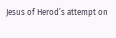Jesus of Herod’s attempt on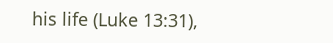his life (Luke 13:31),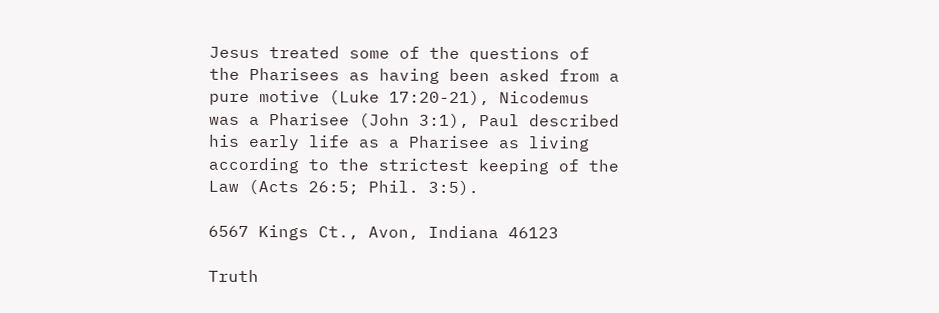Jesus treated some of the questions of the Pharisees as having been asked from a pure motive (Luke 17:20-21), Nicodemus was a Pharisee (John 3:1), Paul described his early life as a Pharisee as living according to the strictest keeping of the Law (Acts 26:5; Phil. 3:5).

6567 Kings Ct., Avon, Indiana 46123

Truth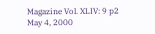Magazine Vol. XLIV: 9 p2  May 4, 2000